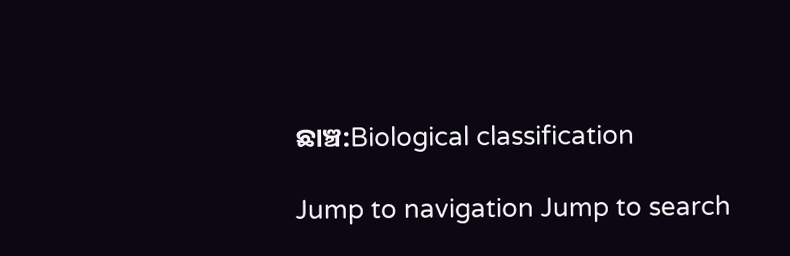ଛାଞ୍ଚ:Biological classification

Jump to navigation Jump to search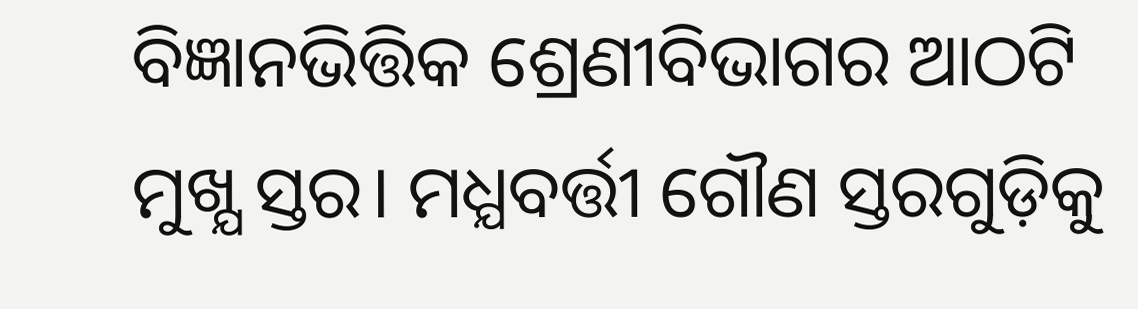ବିଜ୍ଞାନଭିତ୍ତିକ ଶ୍ରେଣୀବିଭାଗର ଆଠଟି ମୁଖ୍ଯ ସ୍ତର। ମଧ୍ଯବର୍ତ୍ତୀ ଗୌଣ ସ୍ତରଗୁଡ଼ିକୁ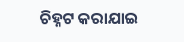ଚିହ୍ନଟ କରାଯାଇ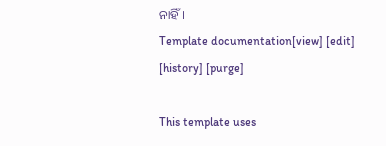ନାହିଁ।
Template documentation[view] [edit] [history] [purge]

This template uses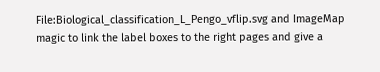File:Biological_classification_L_Pengo_vflip.svg and ImageMap magic to link the label boxes to the right pages and give a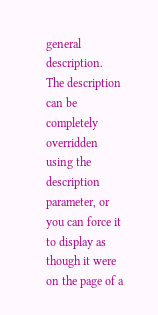general description. The description can be completely overridden using the description parameter, or you can force it to display as though it were on the page of a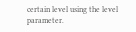certain level using the level parameter.